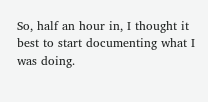So, half an hour in, I thought it best to start documenting what I was doing.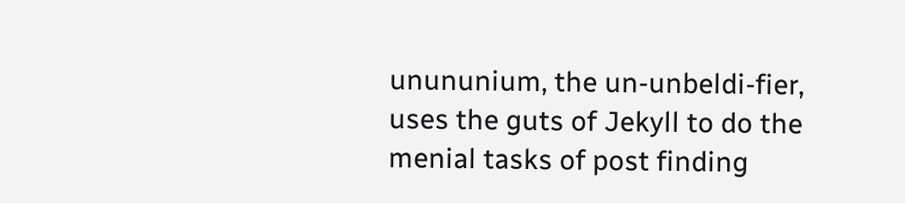unununium, the un-unbeldi-fier, uses the guts of Jekyll to do the menial tasks of post finding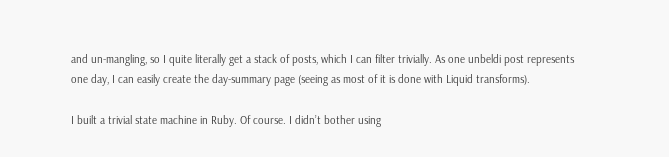and un-mangling, so I quite literally get a stack of posts, which I can filter trivially. As one unbeldi post represents one day, I can easily create the day-summary page (seeing as most of it is done with Liquid transforms).

I built a trivial state machine in Ruby. Of course. I didn’t bother using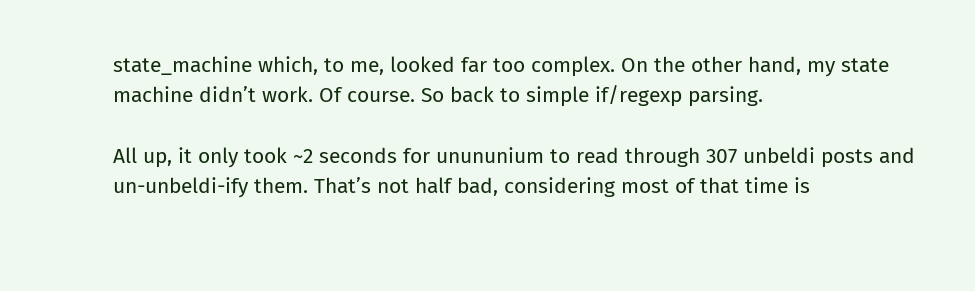state_machine which, to me, looked far too complex. On the other hand, my state machine didn’t work. Of course. So back to simple if/regexp parsing.

All up, it only took ~2 seconds for unununium to read through 307 unbeldi posts and un-unbeldi-ify them. That’s not half bad, considering most of that time is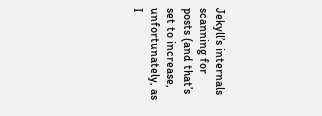Jekyll’s internals scanning for posts (and that’s set to increase, unfortunately, as I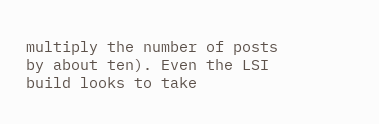multiply the number of posts by about ten). Even the LSI build looks to take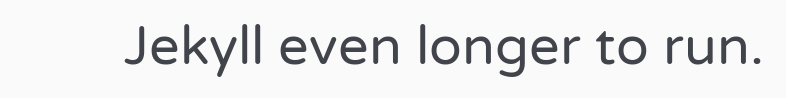Jekyll even longer to run.